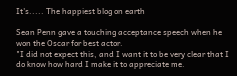It's..... The happiest blog on earth

Sean Penn gave a touching acceptance speech when he won the Oscar for best actor.
"I did not expect this, and I want it to be very clear that I do know how hard I make it to appreciate me.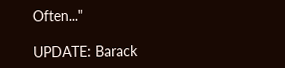Often..."

UPDATE: Barack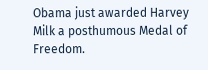Obama just awarded Harvey Milk a posthumous Medal of Freedom.